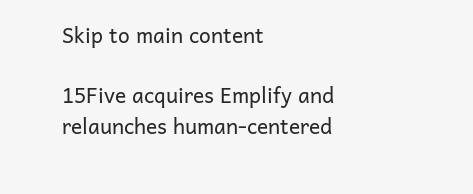Skip to main content

15Five acquires Emplify and relaunches human-centered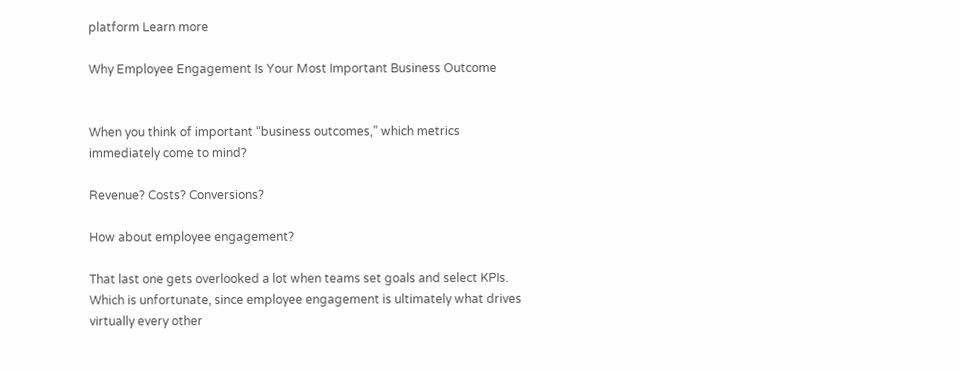platform Learn more

Why Employee Engagement Is Your Most Important Business Outcome


When you think of important “business outcomes,” which metrics immediately come to mind?

Revenue? Costs? Conversions?

How about employee engagement?

That last one gets overlooked a lot when teams set goals and select KPIs. Which is unfortunate, since employee engagement is ultimately what drives virtually every other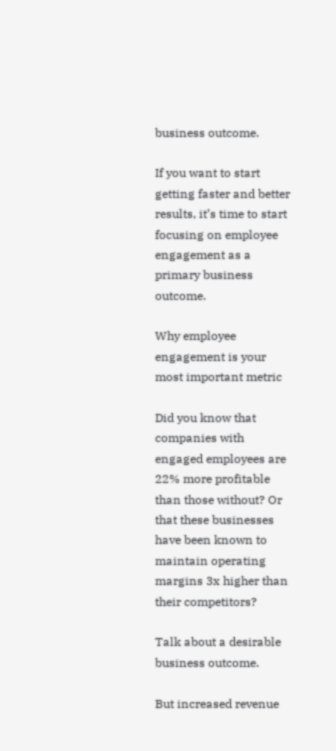business outcome.

If you want to start getting faster and better results, it’s time to start focusing on employee engagement as a primary business outcome.

Why employee engagement is your most important metric

Did you know that companies with engaged employees are 22% more profitable than those without? Or that these businesses have been known to maintain operating margins 3x higher than their competitors?

Talk about a desirable business outcome.

But increased revenue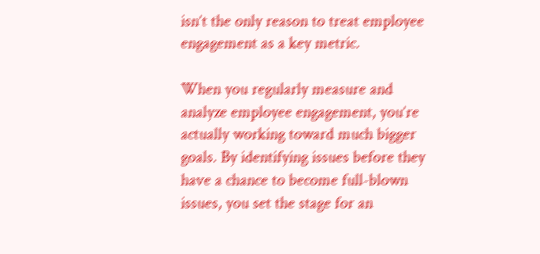isn’t the only reason to treat employee engagement as a key metric.

When you regularly measure and analyze employee engagement, you’re actually working toward much bigger goals. By identifying issues before they have a chance to become full-blown issues, you set the stage for an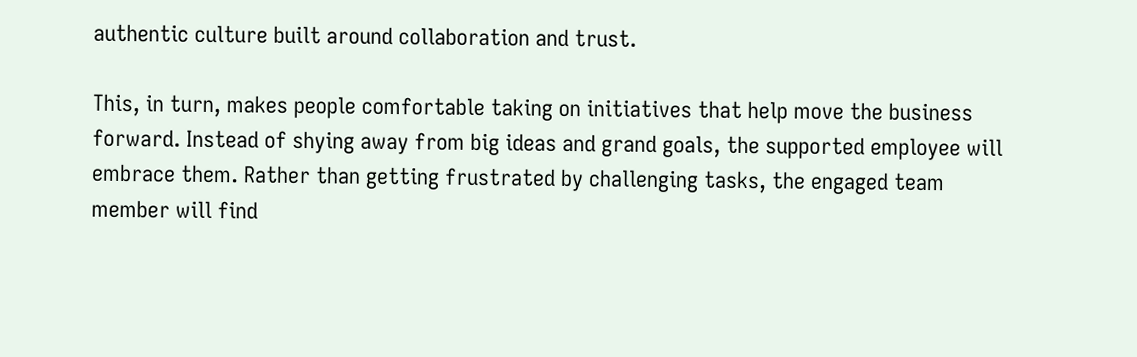authentic culture built around collaboration and trust.

This, in turn, makes people comfortable taking on initiatives that help move the business forward. Instead of shying away from big ideas and grand goals, the supported employee will embrace them. Rather than getting frustrated by challenging tasks, the engaged team member will find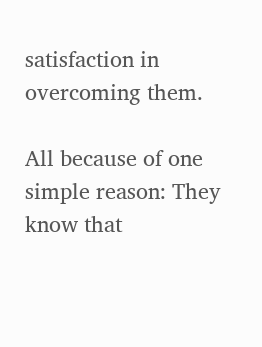satisfaction in overcoming them.

All because of one simple reason: They know that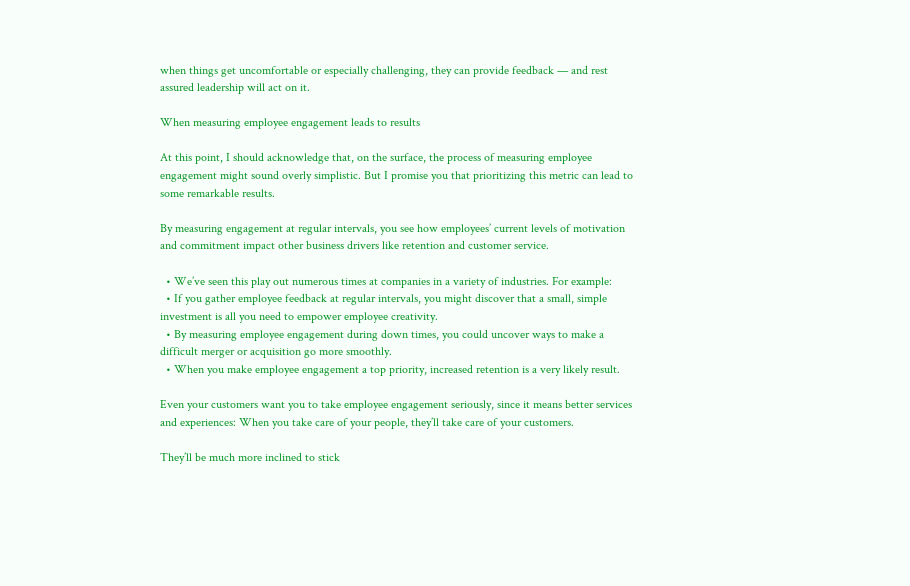when things get uncomfortable or especially challenging, they can provide feedback — and rest assured leadership will act on it.

When measuring employee engagement leads to results

At this point, I should acknowledge that, on the surface, the process of measuring employee engagement might sound overly simplistic. But I promise you that prioritizing this metric can lead to some remarkable results.

By measuring engagement at regular intervals, you see how employees’ current levels of motivation and commitment impact other business drivers like retention and customer service.

  • We’ve seen this play out numerous times at companies in a variety of industries. For example:
  • If you gather employee feedback at regular intervals, you might discover that a small, simple investment is all you need to empower employee creativity.
  • By measuring employee engagement during down times, you could uncover ways to make a difficult merger or acquisition go more smoothly.
  • When you make employee engagement a top priority, increased retention is a very likely result.

Even your customers want you to take employee engagement seriously, since it means better services and experiences: When you take care of your people, they’ll take care of your customers.

They’ll be much more inclined to stick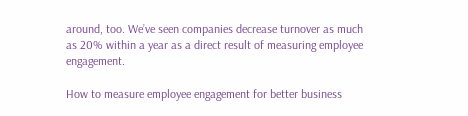around, too. We’ve seen companies decrease turnover as much as 20% within a year as a direct result of measuring employee engagement.

How to measure employee engagement for better business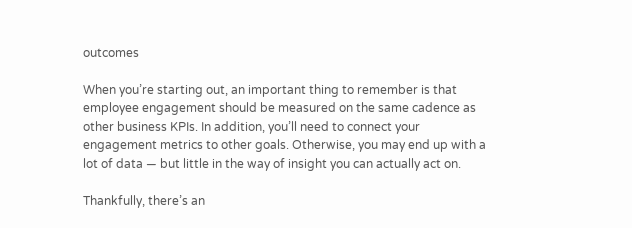outcomes

When you’re starting out, an important thing to remember is that employee engagement should be measured on the same cadence as other business KPIs. In addition, you’ll need to connect your engagement metrics to other goals. Otherwise, you may end up with a lot of data — but little in the way of insight you can actually act on.

Thankfully, there’s an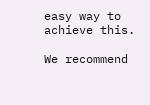easy way to achieve this.

We recommend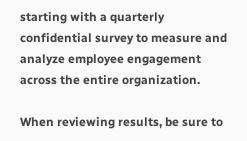starting with a quarterly confidential survey to measure and analyze employee engagement across the entire organization.

When reviewing results, be sure to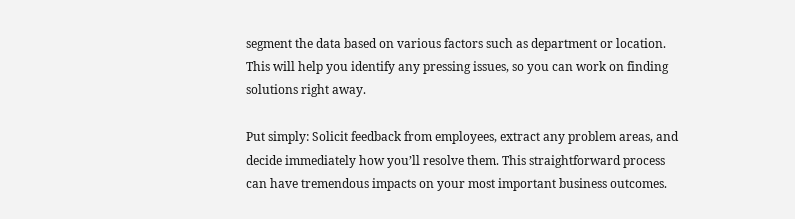segment the data based on various factors such as department or location. This will help you identify any pressing issues, so you can work on finding solutions right away.

Put simply: Solicit feedback from employees, extract any problem areas, and decide immediately how you’ll resolve them. This straightforward process can have tremendous impacts on your most important business outcomes.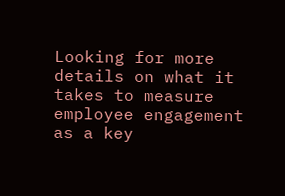Looking for more details on what it takes to measure employee engagement as a key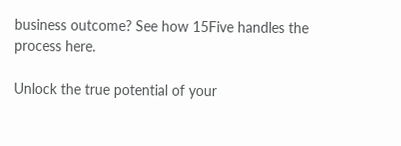business outcome? See how 15Five handles the process here.

Unlock the true potential of your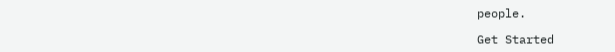people.

Get Started